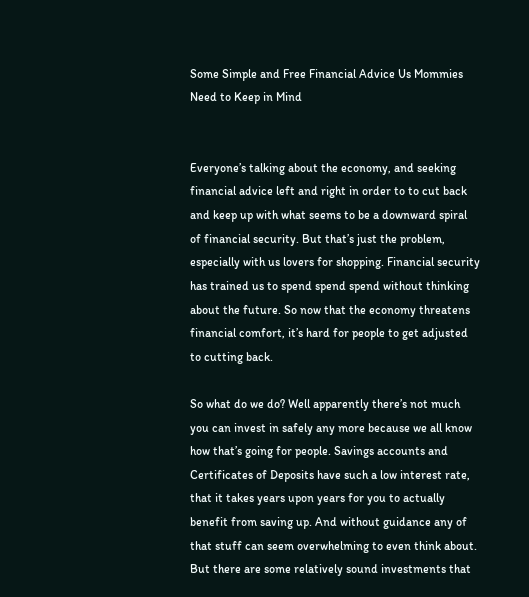Some Simple and Free Financial Advice Us Mommies Need to Keep in Mind


Everyone’s talking about the economy, and seeking financial advice left and right in order to to cut back and keep up with what seems to be a downward spiral of financial security. But that’s just the problem, especially with us lovers for shopping. Financial security has trained us to spend spend spend without thinking about the future. So now that the economy threatens financial comfort, it’s hard for people to get adjusted to cutting back.

So what do we do? Well apparently there’s not much you can invest in safely any more because we all know how that’s going for people. Savings accounts and Certificates of Deposits have such a low interest rate, that it takes years upon years for you to actually benefit from saving up. And without guidance any of that stuff can seem overwhelming to even think about. But there are some relatively sound investments that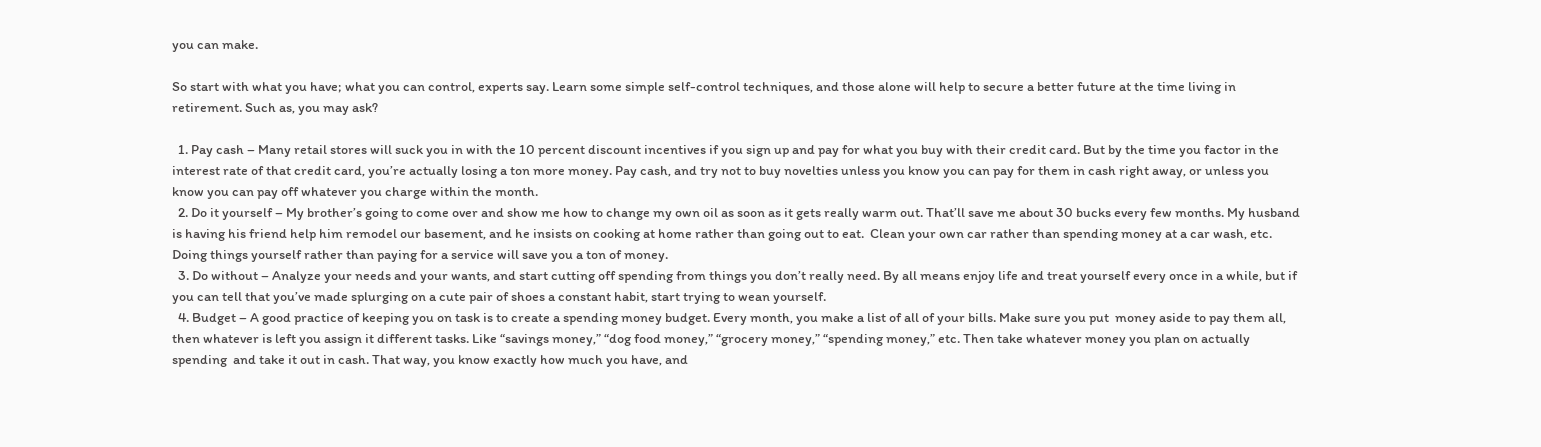you can make.

So start with what you have; what you can control, experts say. Learn some simple self-control techniques, and those alone will help to secure a better future at the time living in retirement. Such as, you may ask?

  1. Pay cash – Many retail stores will suck you in with the 10 percent discount incentives if you sign up and pay for what you buy with their credit card. But by the time you factor in the interest rate of that credit card, you’re actually losing a ton more money. Pay cash, and try not to buy novelties unless you know you can pay for them in cash right away, or unless you know you can pay off whatever you charge within the month.
  2. Do it yourself – My brother’s going to come over and show me how to change my own oil as soon as it gets really warm out. That’ll save me about 30 bucks every few months. My husband is having his friend help him remodel our basement, and he insists on cooking at home rather than going out to eat.  Clean your own car rather than spending money at a car wash, etc. Doing things yourself rather than paying for a service will save you a ton of money.
  3. Do without – Analyze your needs and your wants, and start cutting off spending from things you don’t really need. By all means enjoy life and treat yourself every once in a while, but if you can tell that you’ve made splurging on a cute pair of shoes a constant habit, start trying to wean yourself.
  4. Budget – A good practice of keeping you on task is to create a spending money budget. Every month, you make a list of all of your bills. Make sure you put  money aside to pay them all, then whatever is left you assign it different tasks. Like “savings money,” “dog food money,” “grocery money,” “spending money,” etc. Then take whatever money you plan on actually spending  and take it out in cash. That way, you know exactly how much you have, and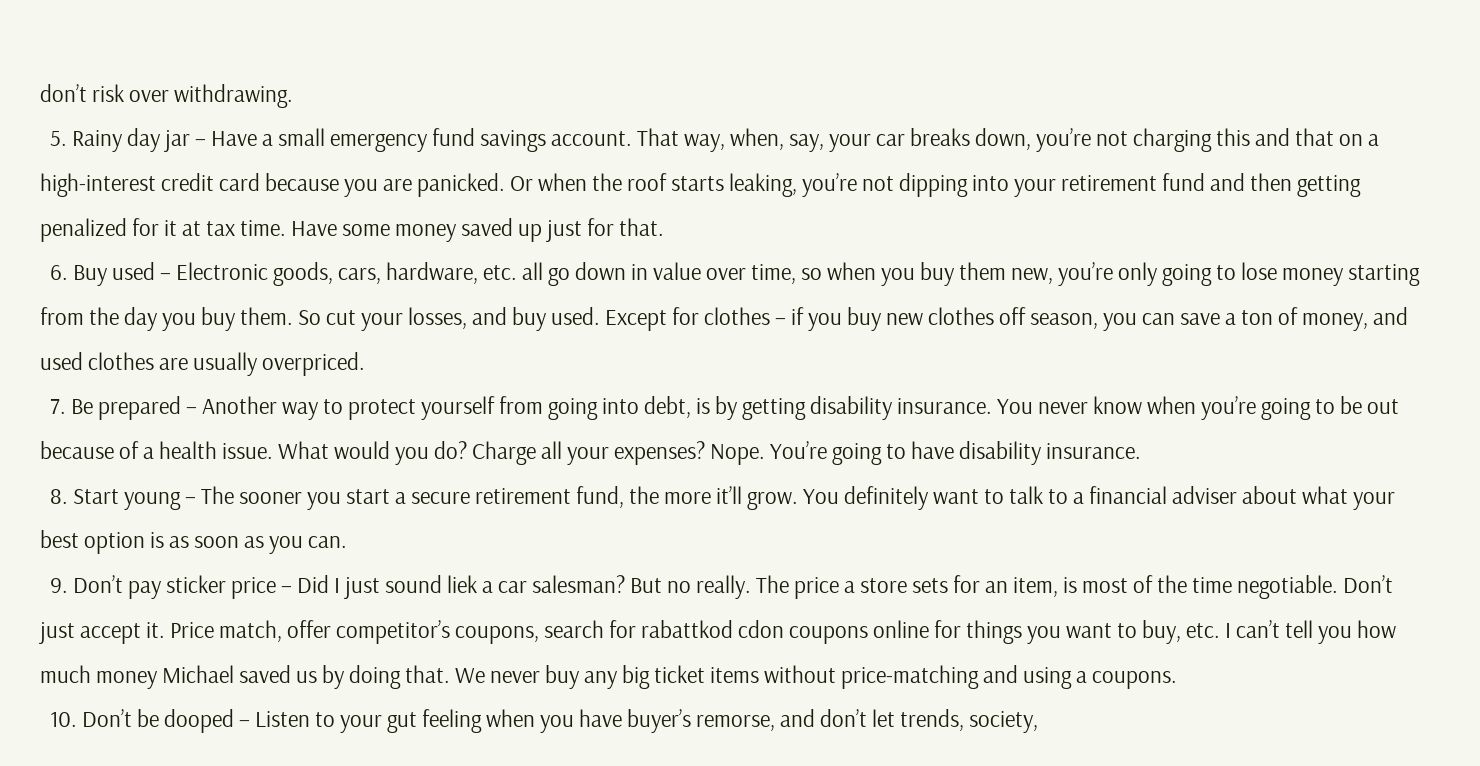don’t risk over withdrawing.
  5. Rainy day jar – Have a small emergency fund savings account. That way, when, say, your car breaks down, you’re not charging this and that on a high-interest credit card because you are panicked. Or when the roof starts leaking, you’re not dipping into your retirement fund and then getting penalized for it at tax time. Have some money saved up just for that.
  6. Buy used – Electronic goods, cars, hardware, etc. all go down in value over time, so when you buy them new, you’re only going to lose money starting from the day you buy them. So cut your losses, and buy used. Except for clothes – if you buy new clothes off season, you can save a ton of money, and used clothes are usually overpriced.
  7. Be prepared – Another way to protect yourself from going into debt, is by getting disability insurance. You never know when you’re going to be out because of a health issue. What would you do? Charge all your expenses? Nope. You’re going to have disability insurance.
  8. Start young – The sooner you start a secure retirement fund, the more it’ll grow. You definitely want to talk to a financial adviser about what your best option is as soon as you can.
  9. Don’t pay sticker price – Did I just sound liek a car salesman? But no really. The price a store sets for an item, is most of the time negotiable. Don’t just accept it. Price match, offer competitor’s coupons, search for rabattkod cdon coupons online for things you want to buy, etc. I can’t tell you how much money Michael saved us by doing that. We never buy any big ticket items without price-matching and using a coupons.
  10. Don’t be dooped – Listen to your gut feeling when you have buyer’s remorse, and don’t let trends, society,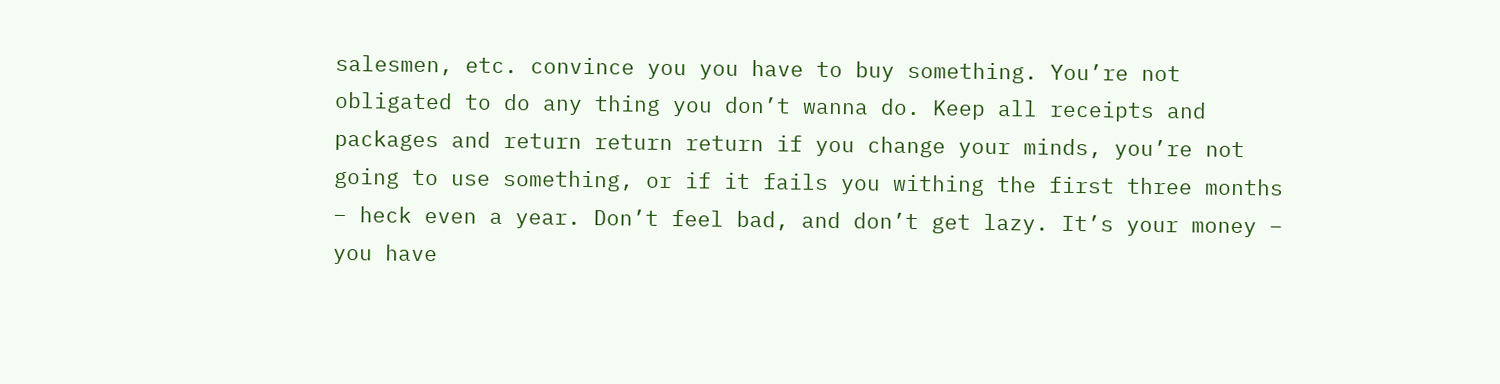salesmen, etc. convince you you have to buy something. You’re not obligated to do any thing you don’t wanna do. Keep all receipts and packages and return return return if you change your minds, you’re not going to use something, or if it fails you withing the first three months – heck even a year. Don’t feel bad, and don’t get lazy. It’s your money – you have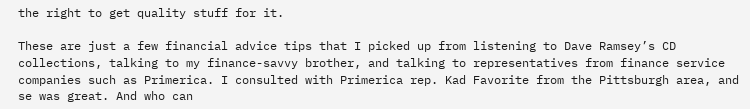the right to get quality stuff for it.

These are just a few financial advice tips that I picked up from listening to Dave Ramsey’s CD collections, talking to my finance-savvy brother, and talking to representatives from finance service companies such as Primerica. I consulted with Primerica rep. Kad Favorite from the Pittsburgh area, and se was great. And who can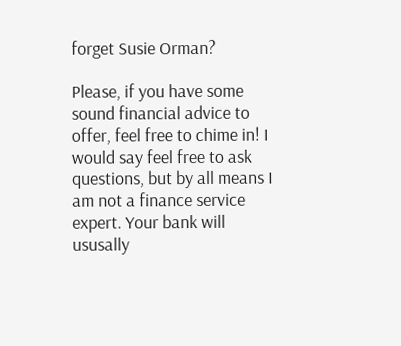forget Susie Orman?

Please, if you have some sound financial advice to offer, feel free to chime in! I would say feel free to ask questions, but by all means I am not a finance service expert. Your bank will ususally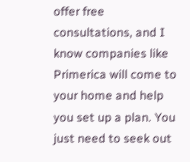offer free consultations, and I know companies like Primerica will come to your home and help you set up a plan. You just need to seek out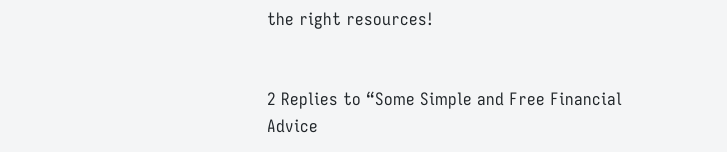the right resources!


2 Replies to “Some Simple and Free Financial Advice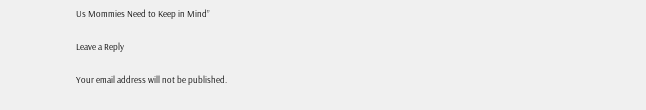Us Mommies Need to Keep in Mind”

Leave a Reply

Your email address will not be published.